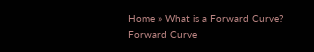Home » What is a Forward Curve?
Forward Curve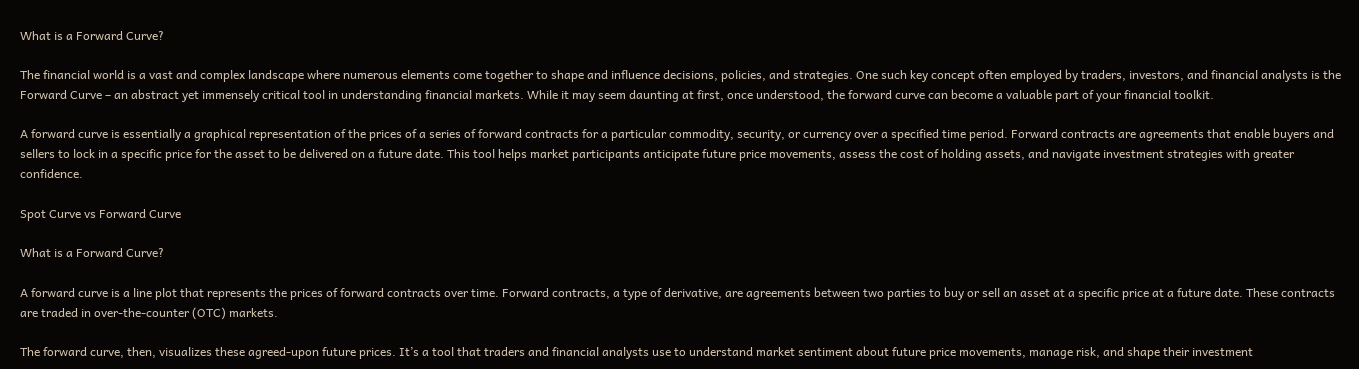What is a Forward Curve?

The financial world is a vast and complex landscape where numerous elements come together to shape and influence decisions, policies, and strategies. One such key concept often employed by traders, investors, and financial analysts is the Forward Curve – an abstract yet immensely critical tool in understanding financial markets. While it may seem daunting at first, once understood, the forward curve can become a valuable part of your financial toolkit.

A forward curve is essentially a graphical representation of the prices of a series of forward contracts for a particular commodity, security, or currency over a specified time period. Forward contracts are agreements that enable buyers and sellers to lock in a specific price for the asset to be delivered on a future date. This tool helps market participants anticipate future price movements, assess the cost of holding assets, and navigate investment strategies with greater confidence.

Spot Curve vs Forward Curve

What is a Forward Curve?

A forward curve is a line plot that represents the prices of forward contracts over time. Forward contracts, a type of derivative, are agreements between two parties to buy or sell an asset at a specific price at a future date. These contracts are traded in over-the-counter (OTC) markets.

The forward curve, then, visualizes these agreed-upon future prices. It’s a tool that traders and financial analysts use to understand market sentiment about future price movements, manage risk, and shape their investment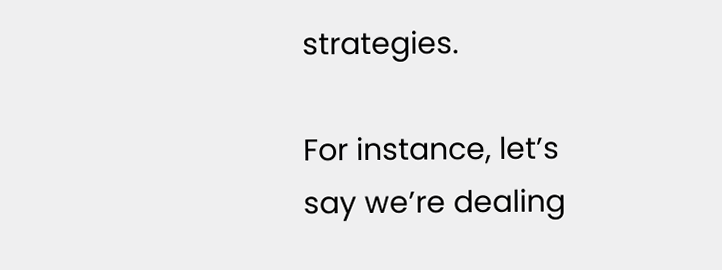strategies.

For instance, let’s say we’re dealing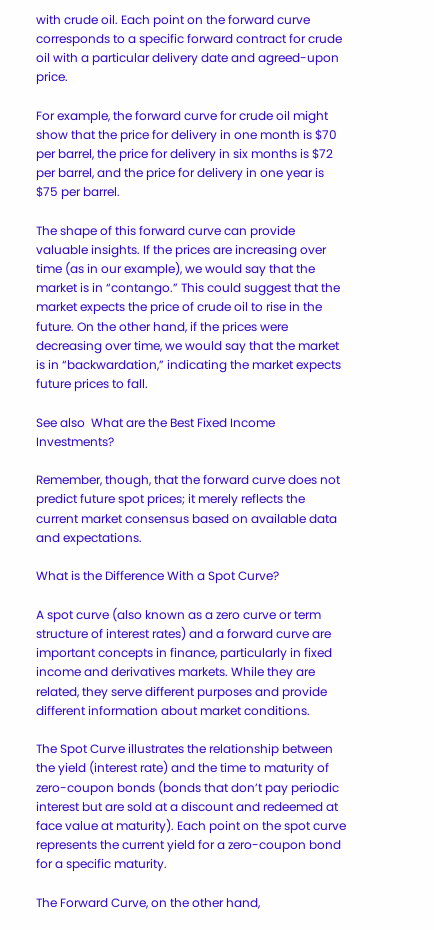with crude oil. Each point on the forward curve corresponds to a specific forward contract for crude oil with a particular delivery date and agreed-upon price.

For example, the forward curve for crude oil might show that the price for delivery in one month is $70 per barrel, the price for delivery in six months is $72 per barrel, and the price for delivery in one year is $75 per barrel.

The shape of this forward curve can provide valuable insights. If the prices are increasing over time (as in our example), we would say that the market is in “contango.” This could suggest that the market expects the price of crude oil to rise in the future. On the other hand, if the prices were decreasing over time, we would say that the market is in “backwardation,” indicating the market expects future prices to fall.

See also  What are the Best Fixed Income Investments?

Remember, though, that the forward curve does not predict future spot prices; it merely reflects the current market consensus based on available data and expectations.

What is the Difference With a Spot Curve?

A spot curve (also known as a zero curve or term structure of interest rates) and a forward curve are important concepts in finance, particularly in fixed income and derivatives markets. While they are related, they serve different purposes and provide different information about market conditions.

The Spot Curve illustrates the relationship between the yield (interest rate) and the time to maturity of zero-coupon bonds (bonds that don’t pay periodic interest but are sold at a discount and redeemed at face value at maturity). Each point on the spot curve represents the current yield for a zero-coupon bond for a specific maturity.

The Forward Curve, on the other hand,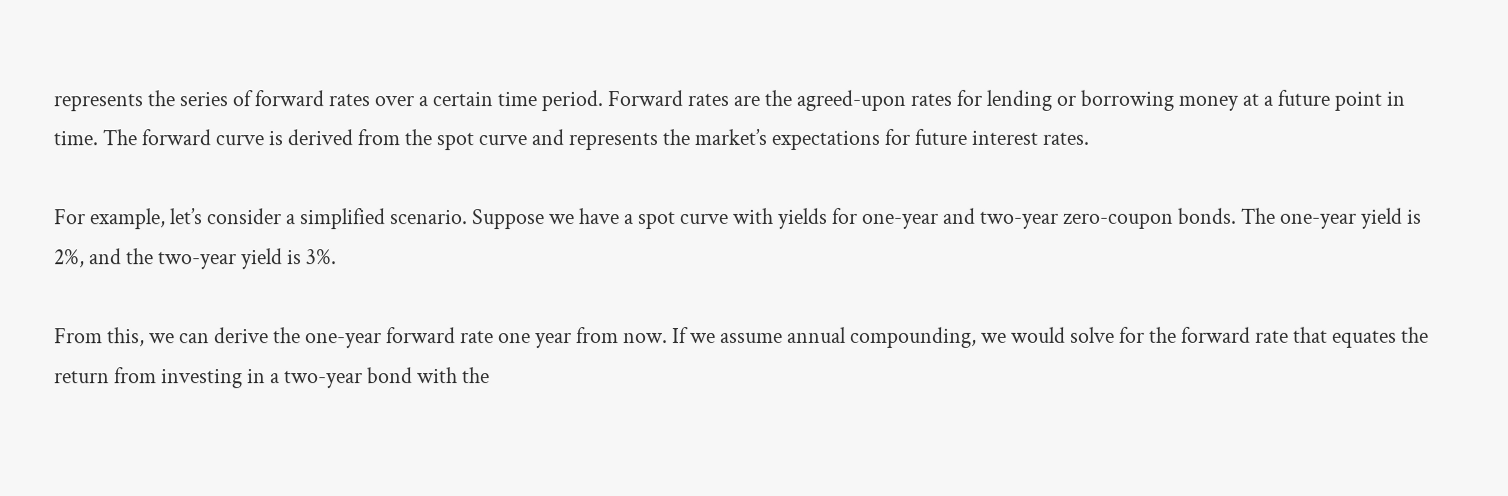represents the series of forward rates over a certain time period. Forward rates are the agreed-upon rates for lending or borrowing money at a future point in time. The forward curve is derived from the spot curve and represents the market’s expectations for future interest rates.

For example, let’s consider a simplified scenario. Suppose we have a spot curve with yields for one-year and two-year zero-coupon bonds. The one-year yield is 2%, and the two-year yield is 3%.

From this, we can derive the one-year forward rate one year from now. If we assume annual compounding, we would solve for the forward rate that equates the return from investing in a two-year bond with the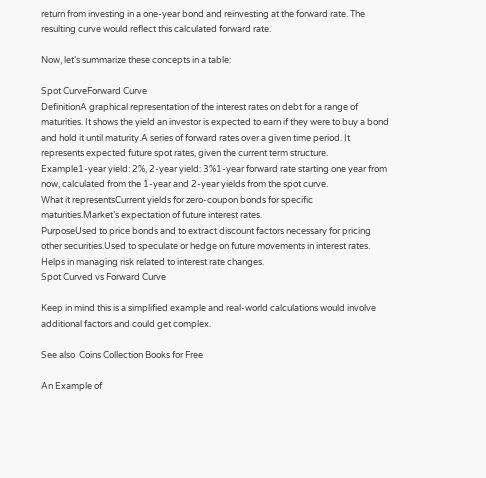return from investing in a one-year bond and reinvesting at the forward rate. The resulting curve would reflect this calculated forward rate.

Now, let’s summarize these concepts in a table:

Spot CurveForward Curve
DefinitionA graphical representation of the interest rates on debt for a range of maturities. It shows the yield an investor is expected to earn if they were to buy a bond and hold it until maturity.A series of forward rates over a given time period. It represents expected future spot rates, given the current term structure.
Example1-year yield: 2%, 2-year yield: 3%1-year forward rate starting one year from now, calculated from the 1-year and 2-year yields from the spot curve.
What it representsCurrent yields for zero-coupon bonds for specific maturities.Market’s expectation of future interest rates.
PurposeUsed to price bonds and to extract discount factors necessary for pricing other securities.Used to speculate or hedge on future movements in interest rates. Helps in managing risk related to interest rate changes.
Spot Curved vs Forward Curve

Keep in mind this is a simplified example and real-world calculations would involve additional factors and could get complex.

See also  Coins Collection Books for Free

An Example of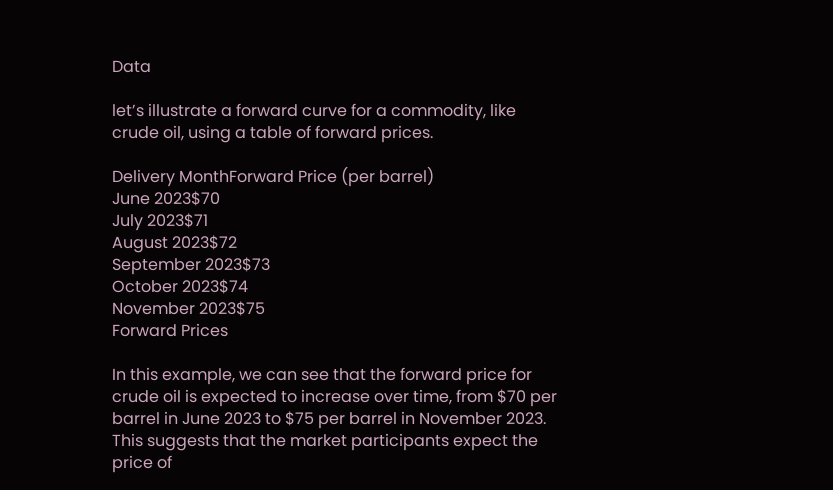Data

let’s illustrate a forward curve for a commodity, like crude oil, using a table of forward prices.

Delivery MonthForward Price (per barrel)
June 2023$70
July 2023$71
August 2023$72
September 2023$73
October 2023$74
November 2023$75
Forward Prices

In this example, we can see that the forward price for crude oil is expected to increase over time, from $70 per barrel in June 2023 to $75 per barrel in November 2023. This suggests that the market participants expect the price of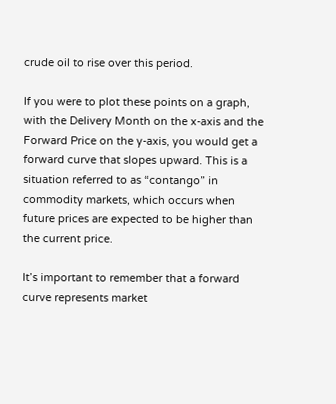crude oil to rise over this period.

If you were to plot these points on a graph, with the Delivery Month on the x-axis and the Forward Price on the y-axis, you would get a forward curve that slopes upward. This is a situation referred to as “contango” in commodity markets, which occurs when future prices are expected to be higher than the current price.

It’s important to remember that a forward curve represents market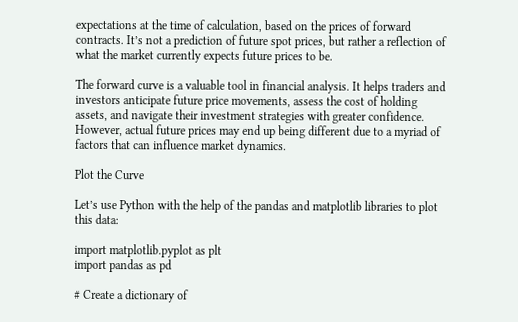expectations at the time of calculation, based on the prices of forward contracts. It’s not a prediction of future spot prices, but rather a reflection of what the market currently expects future prices to be.

The forward curve is a valuable tool in financial analysis. It helps traders and investors anticipate future price movements, assess the cost of holding assets, and navigate their investment strategies with greater confidence. However, actual future prices may end up being different due to a myriad of factors that can influence market dynamics.

Plot the Curve

Let’s use Python with the help of the pandas and matplotlib libraries to plot this data:

import matplotlib.pyplot as plt
import pandas as pd

# Create a dictionary of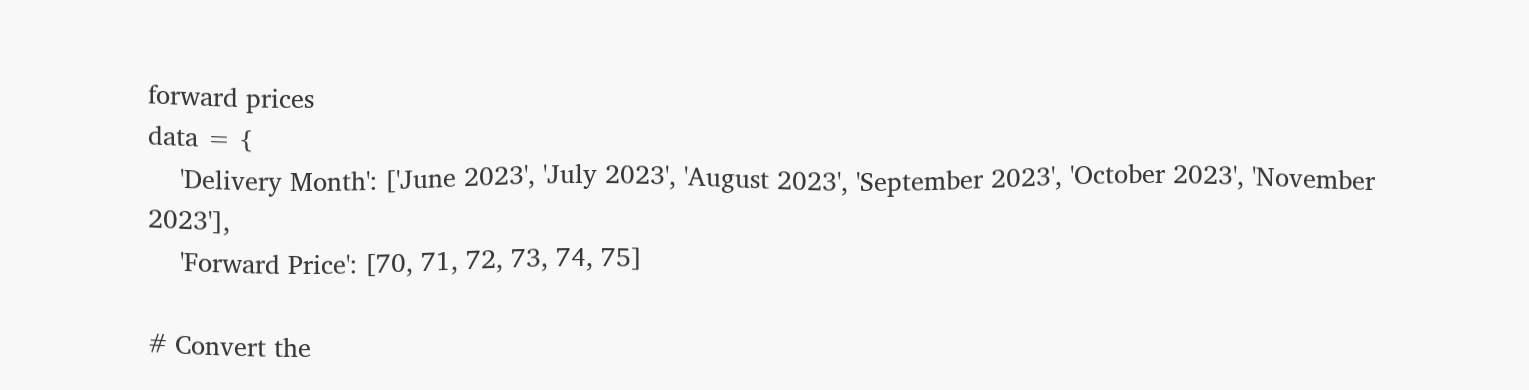forward prices
data = {
    'Delivery Month': ['June 2023', 'July 2023', 'August 2023', 'September 2023', 'October 2023', 'November 2023'],
    'Forward Price': [70, 71, 72, 73, 74, 75]

# Convert the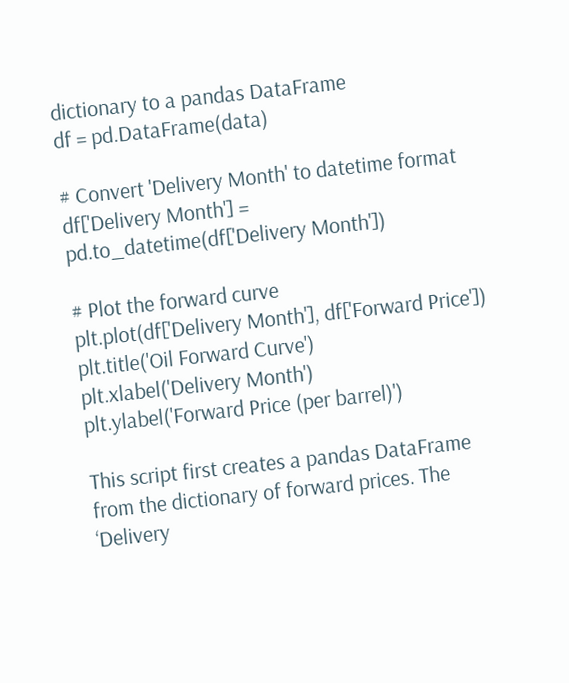dictionary to a pandas DataFrame
df = pd.DataFrame(data)

# Convert 'Delivery Month' to datetime format
df['Delivery Month'] = pd.to_datetime(df['Delivery Month'])

# Plot the forward curve
plt.plot(df['Delivery Month'], df['Forward Price'])
plt.title('Oil Forward Curve')
plt.xlabel('Delivery Month')
plt.ylabel('Forward Price (per barrel)')

This script first creates a pandas DataFrame from the dictionary of forward prices. The ‘Delivery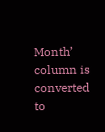Month’ column is converted to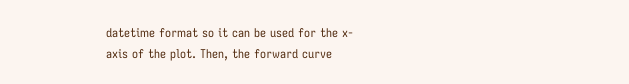datetime format so it can be used for the x-axis of the plot. Then, the forward curve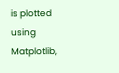is plotted using Matplotlib,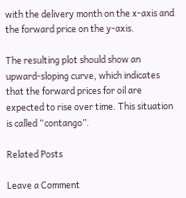with the delivery month on the x-axis and the forward price on the y-axis.

The resulting plot should show an upward-sloping curve, which indicates that the forward prices for oil are expected to rise over time. This situation is called “contango”.

Related Posts

Leave a Comment